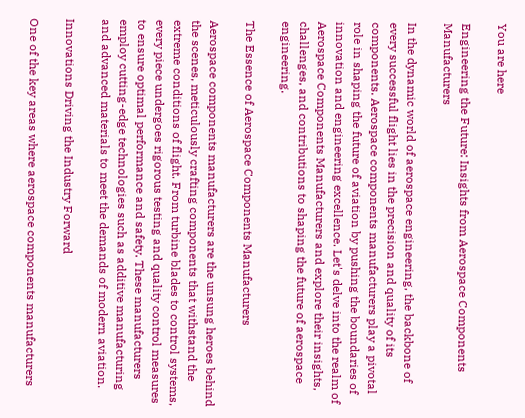You are here

Engineering the Future: Insights from Aerospace Components Manufacturers

In the dynamic world of aerospace engineering, the backbone of every successful flight lies in the precision and quality of its components. Aerospace components manufacturers play a pivotal role in shaping the future of aviation by pushing the boundaries of innovation and engineering excellence. Let's delve into the realm of Aerospace Components Manufacturers and explore their insights, challenges, and contributions to shaping the future of aerospace engineering.

The Essence of Aerospace Components Manufacturers

Aerospace components manufacturers are the unsung heroes behind the scenes, meticulously crafting components that withstand the extreme conditions of flight. From turbine blades to control systems, every piece undergoes rigorous testing and quality control measures to ensure optimal performance and safety. These manufacturers employ cutting-edge technologies such as additive manufacturing and advanced materials to meet the demands of modern aviation.

Innovations Driving the Industry Forward

One of the key areas where aerospace components manufacturers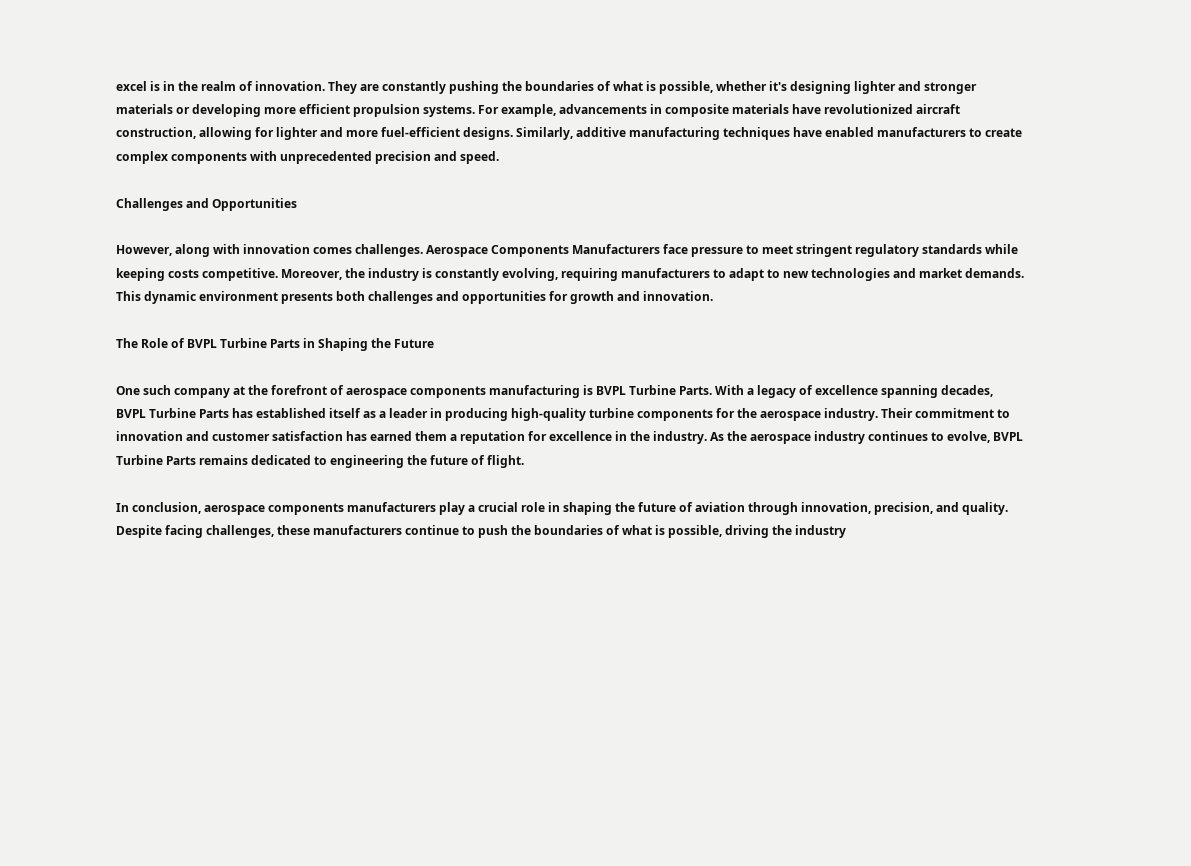excel is in the realm of innovation. They are constantly pushing the boundaries of what is possible, whether it's designing lighter and stronger materials or developing more efficient propulsion systems. For example, advancements in composite materials have revolutionized aircraft construction, allowing for lighter and more fuel-efficient designs. Similarly, additive manufacturing techniques have enabled manufacturers to create complex components with unprecedented precision and speed.

Challenges and Opportunities

However, along with innovation comes challenges. Aerospace Components Manufacturers face pressure to meet stringent regulatory standards while keeping costs competitive. Moreover, the industry is constantly evolving, requiring manufacturers to adapt to new technologies and market demands. This dynamic environment presents both challenges and opportunities for growth and innovation.

The Role of BVPL Turbine Parts in Shaping the Future

One such company at the forefront of aerospace components manufacturing is BVPL Turbine Parts. With a legacy of excellence spanning decades, BVPL Turbine Parts has established itself as a leader in producing high-quality turbine components for the aerospace industry. Their commitment to innovation and customer satisfaction has earned them a reputation for excellence in the industry. As the aerospace industry continues to evolve, BVPL Turbine Parts remains dedicated to engineering the future of flight.

In conclusion, aerospace components manufacturers play a crucial role in shaping the future of aviation through innovation, precision, and quality. Despite facing challenges, these manufacturers continue to push the boundaries of what is possible, driving the industry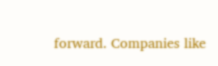forward. Companies like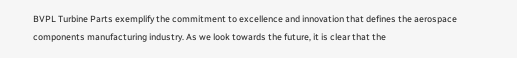BVPL Turbine Parts exemplify the commitment to excellence and innovation that defines the aerospace components manufacturing industry. As we look towards the future, it is clear that the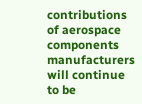contributions of aerospace components manufacturers will continue to be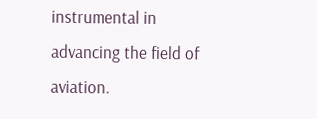instrumental in advancing the field of aviation.